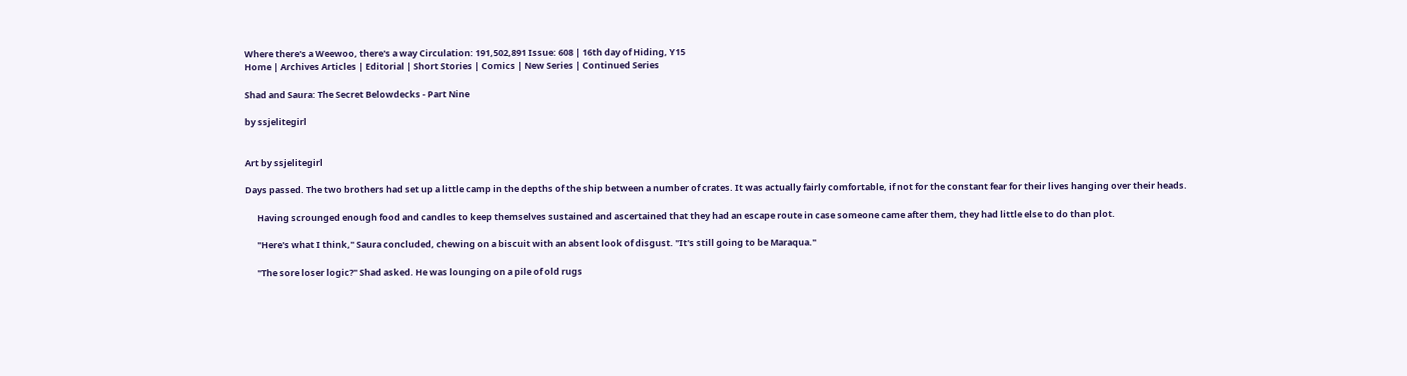Where there's a Weewoo, there's a way Circulation: 191,502,891 Issue: 608 | 16th day of Hiding, Y15
Home | Archives Articles | Editorial | Short Stories | Comics | New Series | Continued Series

Shad and Saura: The Secret Belowdecks - Part Nine

by ssjelitegirl


Art by ssjelitegirl

Days passed. The two brothers had set up a little camp in the depths of the ship between a number of crates. It was actually fairly comfortable, if not for the constant fear for their lives hanging over their heads.

      Having scrounged enough food and candles to keep themselves sustained and ascertained that they had an escape route in case someone came after them, they had little else to do than plot.

      "Here's what I think," Saura concluded, chewing on a biscuit with an absent look of disgust. "It's still going to be Maraqua."

      "The sore loser logic?" Shad asked. He was lounging on a pile of old rugs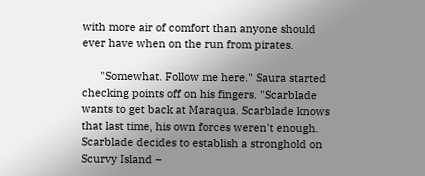with more air of comfort than anyone should ever have when on the run from pirates.

      "Somewhat. Follow me here." Saura started checking points off on his fingers. "Scarblade wants to get back at Maraqua. Scarblade knows that last time, his own forces weren't enough. Scarblade decides to establish a stronghold on Scurvy Island –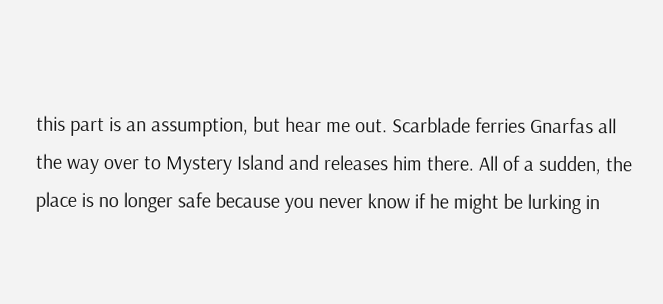this part is an assumption, but hear me out. Scarblade ferries Gnarfas all the way over to Mystery Island and releases him there. All of a sudden, the place is no longer safe because you never know if he might be lurking in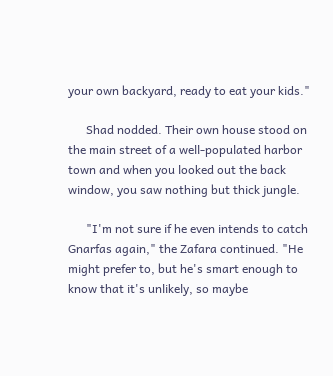your own backyard, ready to eat your kids."

      Shad nodded. Their own house stood on the main street of a well-populated harbor town and when you looked out the back window, you saw nothing but thick jungle.

      "I'm not sure if he even intends to catch Gnarfas again," the Zafara continued. "He might prefer to, but he's smart enough to know that it's unlikely, so maybe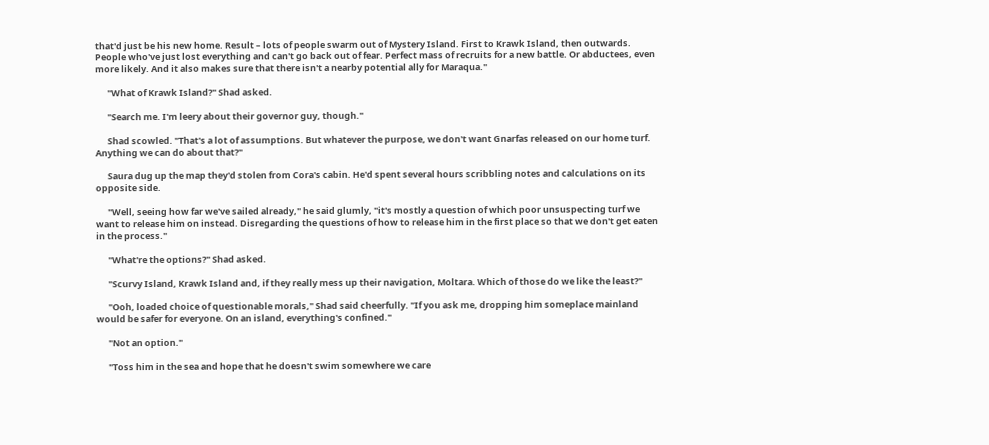that'd just be his new home. Result – lots of people swarm out of Mystery Island. First to Krawk Island, then outwards. People who've just lost everything and can't go back out of fear. Perfect mass of recruits for a new battle. Or abductees, even more likely. And it also makes sure that there isn't a nearby potential ally for Maraqua."

      "What of Krawk Island?" Shad asked.

      "Search me. I'm leery about their governor guy, though."

      Shad scowled. "That's a lot of assumptions. But whatever the purpose, we don't want Gnarfas released on our home turf. Anything we can do about that?"

      Saura dug up the map they'd stolen from Cora's cabin. He'd spent several hours scribbling notes and calculations on its opposite side.

      "Well, seeing how far we've sailed already," he said glumly, "it's mostly a question of which poor unsuspecting turf we want to release him on instead. Disregarding the questions of how to release him in the first place so that we don't get eaten in the process."

      "What're the options?" Shad asked.

      "Scurvy Island, Krawk Island and, if they really mess up their navigation, Moltara. Which of those do we like the least?"

      "Ooh, loaded choice of questionable morals," Shad said cheerfully. "If you ask me, dropping him someplace mainland would be safer for everyone. On an island, everything's confined."

      "Not an option."

      "Toss him in the sea and hope that he doesn't swim somewhere we care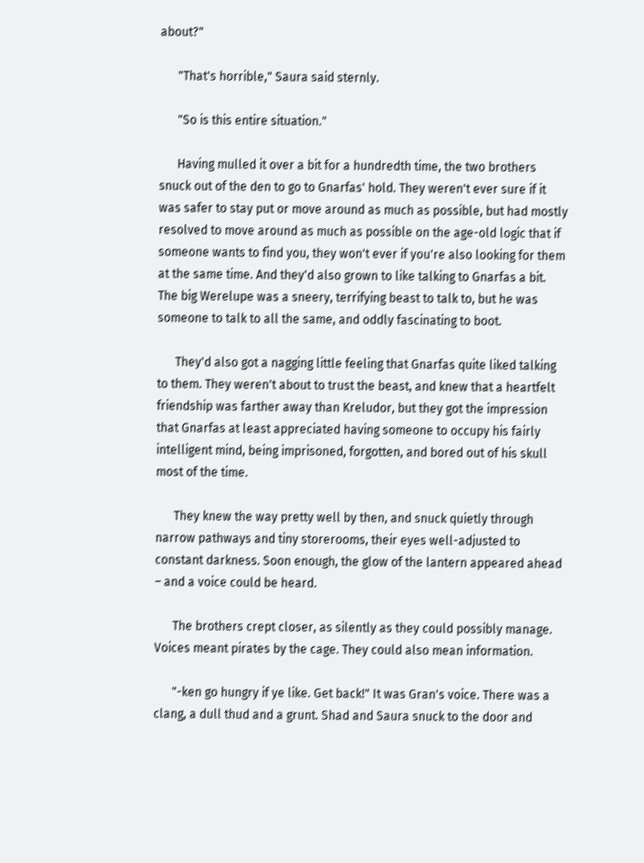about?"

      "That's horrible," Saura said sternly.

      "So is this entire situation."

      Having mulled it over a bit for a hundredth time, the two brothers snuck out of the den to go to Gnarfas' hold. They weren't ever sure if it was safer to stay put or move around as much as possible, but had mostly resolved to move around as much as possible on the age-old logic that if someone wants to find you, they won't ever if you're also looking for them at the same time. And they'd also grown to like talking to Gnarfas a bit. The big Werelupe was a sneery, terrifying beast to talk to, but he was someone to talk to all the same, and oddly fascinating to boot.

      They'd also got a nagging little feeling that Gnarfas quite liked talking to them. They weren't about to trust the beast, and knew that a heartfelt friendship was farther away than Kreludor, but they got the impression that Gnarfas at least appreciated having someone to occupy his fairly intelligent mind, being imprisoned, forgotten, and bored out of his skull most of the time.

      They knew the way pretty well by then, and snuck quietly through narrow pathways and tiny storerooms, their eyes well-adjusted to constant darkness. Soon enough, the glow of the lantern appeared ahead – and a voice could be heard.

      The brothers crept closer, as silently as they could possibly manage. Voices meant pirates by the cage. They could also mean information.

      "-ken go hungry if ye like. Get back!" It was Gran's voice. There was a clang, a dull thud and a grunt. Shad and Saura snuck to the door and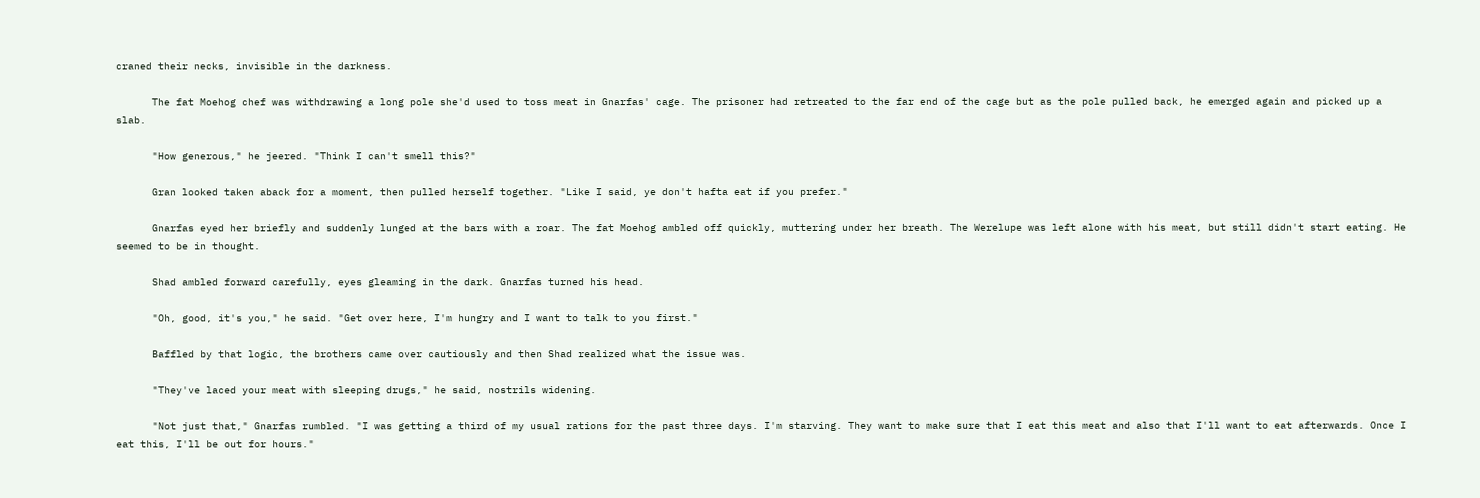craned their necks, invisible in the darkness.

      The fat Moehog chef was withdrawing a long pole she'd used to toss meat in Gnarfas' cage. The prisoner had retreated to the far end of the cage but as the pole pulled back, he emerged again and picked up a slab.

      "How generous," he jeered. "Think I can't smell this?"

      Gran looked taken aback for a moment, then pulled herself together. "Like I said, ye don't hafta eat if you prefer."

      Gnarfas eyed her briefly and suddenly lunged at the bars with a roar. The fat Moehog ambled off quickly, muttering under her breath. The Werelupe was left alone with his meat, but still didn't start eating. He seemed to be in thought.

      Shad ambled forward carefully, eyes gleaming in the dark. Gnarfas turned his head.

      "Oh, good, it's you," he said. "Get over here, I'm hungry and I want to talk to you first."

      Baffled by that logic, the brothers came over cautiously and then Shad realized what the issue was.

      "They've laced your meat with sleeping drugs," he said, nostrils widening.

      "Not just that," Gnarfas rumbled. "I was getting a third of my usual rations for the past three days. I'm starving. They want to make sure that I eat this meat and also that I'll want to eat afterwards. Once I eat this, I'll be out for hours."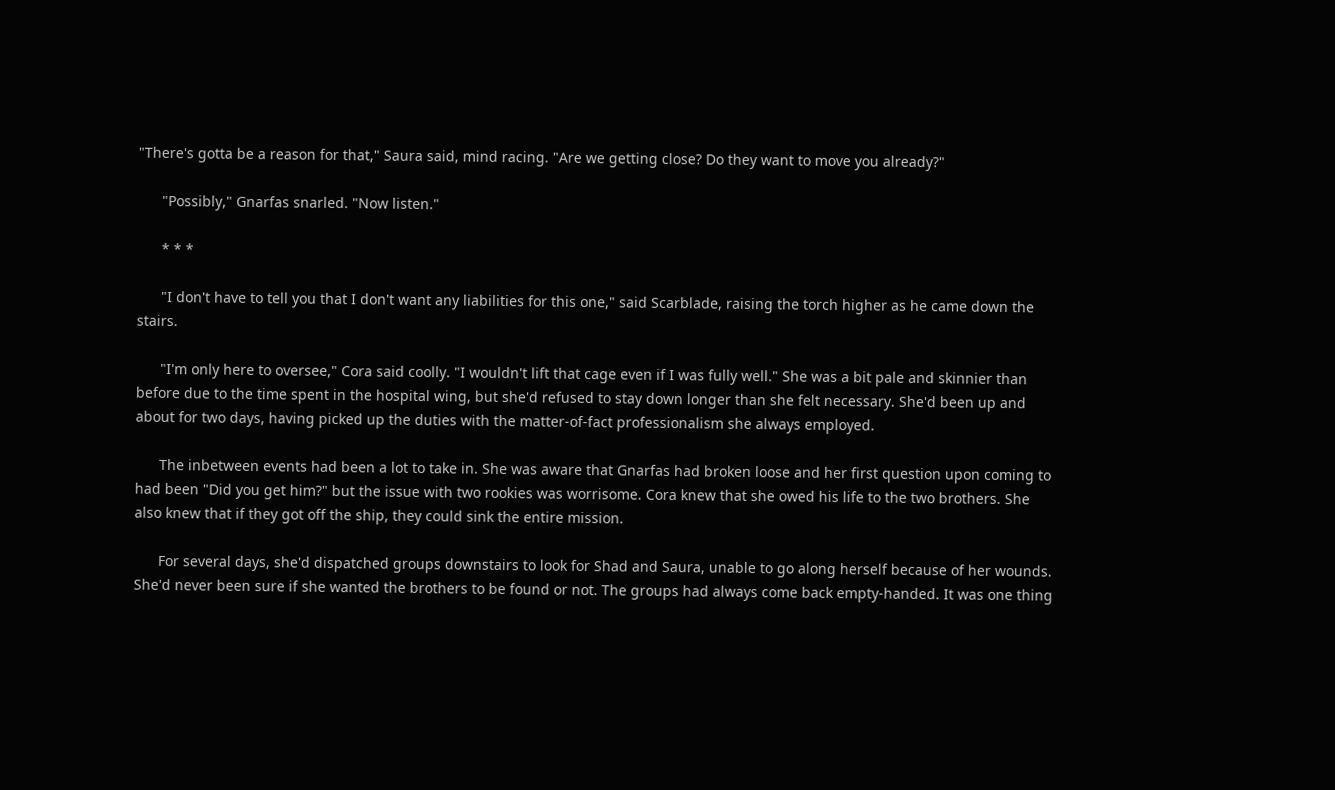"There's gotta be a reason for that," Saura said, mind racing. "Are we getting close? Do they want to move you already?"

      "Possibly," Gnarfas snarled. "Now listen."

      * * *

      "I don't have to tell you that I don't want any liabilities for this one," said Scarblade, raising the torch higher as he came down the stairs.

      "I'm only here to oversee," Cora said coolly. "I wouldn't lift that cage even if I was fully well." She was a bit pale and skinnier than before due to the time spent in the hospital wing, but she'd refused to stay down longer than she felt necessary. She'd been up and about for two days, having picked up the duties with the matter-of-fact professionalism she always employed.

      The inbetween events had been a lot to take in. She was aware that Gnarfas had broken loose and her first question upon coming to had been "Did you get him?" but the issue with two rookies was worrisome. Cora knew that she owed his life to the two brothers. She also knew that if they got off the ship, they could sink the entire mission.

      For several days, she'd dispatched groups downstairs to look for Shad and Saura, unable to go along herself because of her wounds. She'd never been sure if she wanted the brothers to be found or not. The groups had always come back empty-handed. It was one thing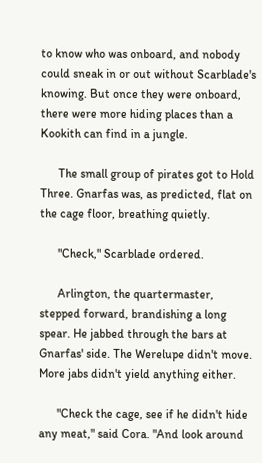to know who was onboard, and nobody could sneak in or out without Scarblade's knowing. But once they were onboard, there were more hiding places than a Kookith can find in a jungle.

      The small group of pirates got to Hold Three. Gnarfas was, as predicted, flat on the cage floor, breathing quietly.

      "Check," Scarblade ordered.

      Arlington, the quartermaster, stepped forward, brandishing a long spear. He jabbed through the bars at Gnarfas' side. The Werelupe didn't move. More jabs didn't yield anything either.

      "Check the cage, see if he didn't hide any meat," said Cora. "And look around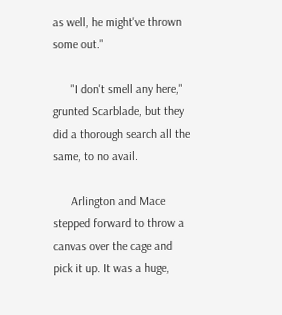as well, he might've thrown some out."

      "I don't smell any here," grunted Scarblade, but they did a thorough search all the same, to no avail.

      Arlington and Mace stepped forward to throw a canvas over the cage and pick it up. It was a huge,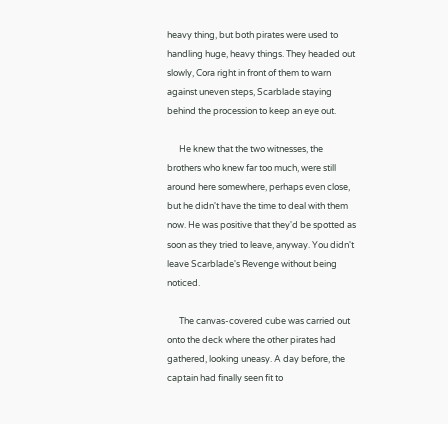heavy thing, but both pirates were used to handling huge, heavy things. They headed out slowly, Cora right in front of them to warn against uneven steps, Scarblade staying behind the procession to keep an eye out.

      He knew that the two witnesses, the brothers who knew far too much, were still around here somewhere, perhaps even close, but he didn't have the time to deal with them now. He was positive that they'd be spotted as soon as they tried to leave, anyway. You didn't leave Scarblade's Revenge without being noticed.

      The canvas-covered cube was carried out onto the deck where the other pirates had gathered, looking uneasy. A day before, the captain had finally seen fit to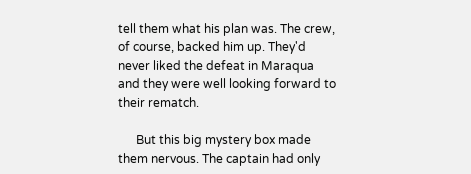tell them what his plan was. The crew, of course, backed him up. They'd never liked the defeat in Maraqua and they were well looking forward to their rematch.

      But this big mystery box made them nervous. The captain had only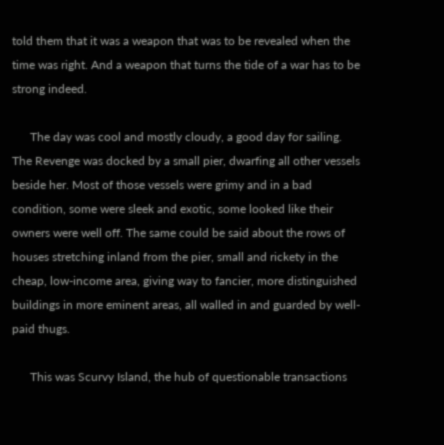told them that it was a weapon that was to be revealed when the time was right. And a weapon that turns the tide of a war has to be strong indeed.

      The day was cool and mostly cloudy, a good day for sailing. The Revenge was docked by a small pier, dwarfing all other vessels beside her. Most of those vessels were grimy and in a bad condition, some were sleek and exotic, some looked like their owners were well off. The same could be said about the rows of houses stretching inland from the pier, small and rickety in the cheap, low-income area, giving way to fancier, more distinguished buildings in more eminent areas, all walled in and guarded by well-paid thugs.

      This was Scurvy Island, the hub of questionable transactions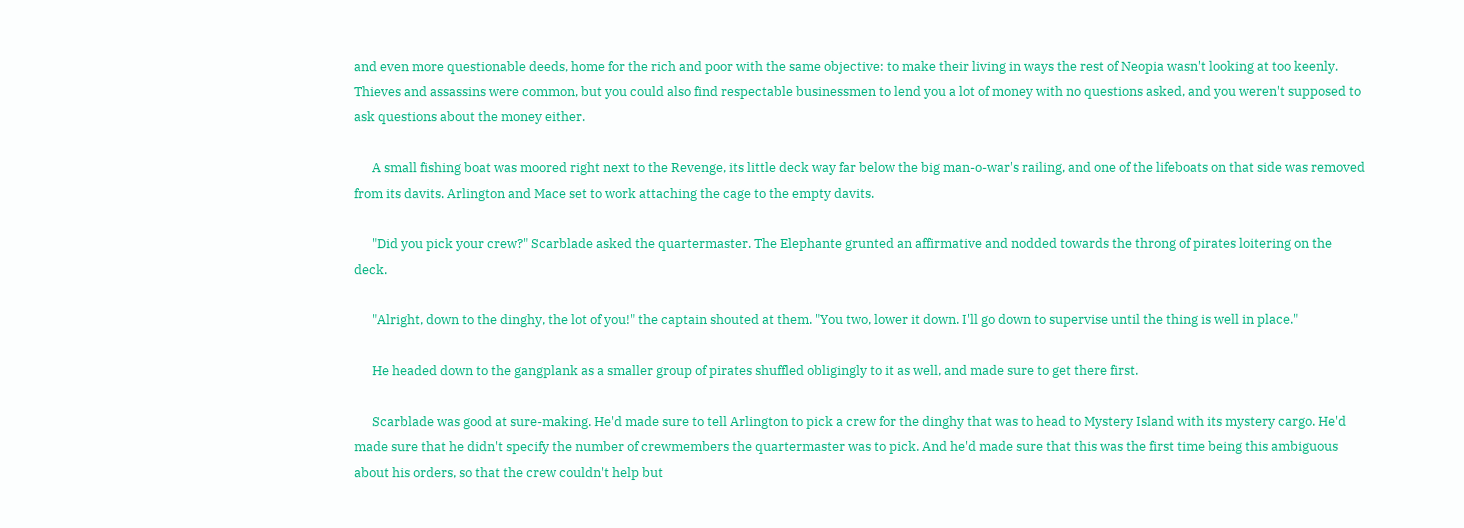and even more questionable deeds, home for the rich and poor with the same objective: to make their living in ways the rest of Neopia wasn't looking at too keenly. Thieves and assassins were common, but you could also find respectable businessmen to lend you a lot of money with no questions asked, and you weren't supposed to ask questions about the money either.

      A small fishing boat was moored right next to the Revenge, its little deck way far below the big man-o-war's railing, and one of the lifeboats on that side was removed from its davits. Arlington and Mace set to work attaching the cage to the empty davits.

      "Did you pick your crew?" Scarblade asked the quartermaster. The Elephante grunted an affirmative and nodded towards the throng of pirates loitering on the deck.

      "Alright, down to the dinghy, the lot of you!" the captain shouted at them. "You two, lower it down. I'll go down to supervise until the thing is well in place."

      He headed down to the gangplank as a smaller group of pirates shuffled obligingly to it as well, and made sure to get there first.

      Scarblade was good at sure-making. He'd made sure to tell Arlington to pick a crew for the dinghy that was to head to Mystery Island with its mystery cargo. He'd made sure that he didn't specify the number of crewmembers the quartermaster was to pick. And he'd made sure that this was the first time being this ambiguous about his orders, so that the crew couldn't help but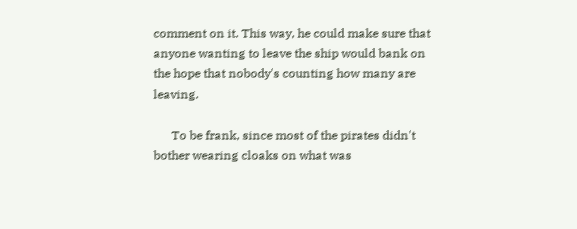comment on it. This way, he could make sure that anyone wanting to leave the ship would bank on the hope that nobody's counting how many are leaving.

      To be frank, since most of the pirates didn't bother wearing cloaks on what was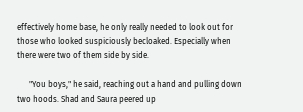effectively home base, he only really needed to look out for those who looked suspiciously becloaked. Especially when there were two of them side by side.

      "You boys," he said, reaching out a hand and pulling down two hoods. Shad and Saura peered up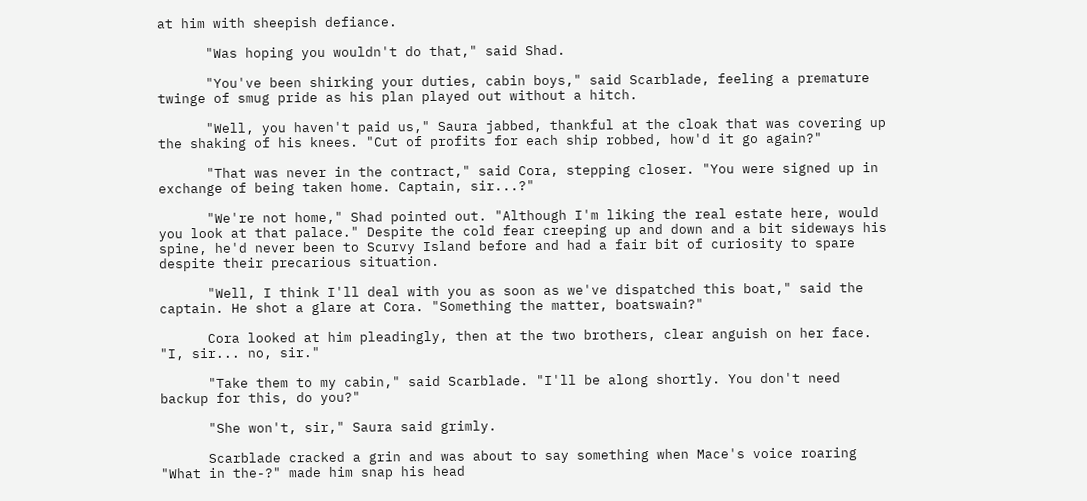at him with sheepish defiance.

      "Was hoping you wouldn't do that," said Shad.

      "You've been shirking your duties, cabin boys," said Scarblade, feeling a premature twinge of smug pride as his plan played out without a hitch.

      "Well, you haven't paid us," Saura jabbed, thankful at the cloak that was covering up the shaking of his knees. "Cut of profits for each ship robbed, how'd it go again?"

      "That was never in the contract," said Cora, stepping closer. "You were signed up in exchange of being taken home. Captain, sir...?"

      "We're not home," Shad pointed out. "Although I'm liking the real estate here, would you look at that palace." Despite the cold fear creeping up and down and a bit sideways his spine, he'd never been to Scurvy Island before and had a fair bit of curiosity to spare despite their precarious situation.

      "Well, I think I'll deal with you as soon as we've dispatched this boat," said the captain. He shot a glare at Cora. "Something the matter, boatswain?"

      Cora looked at him pleadingly, then at the two brothers, clear anguish on her face. "I, sir... no, sir."

      "Take them to my cabin," said Scarblade. "I'll be along shortly. You don't need backup for this, do you?"

      "She won't, sir," Saura said grimly.

      Scarblade cracked a grin and was about to say something when Mace's voice roaring "What in the-?" made him snap his head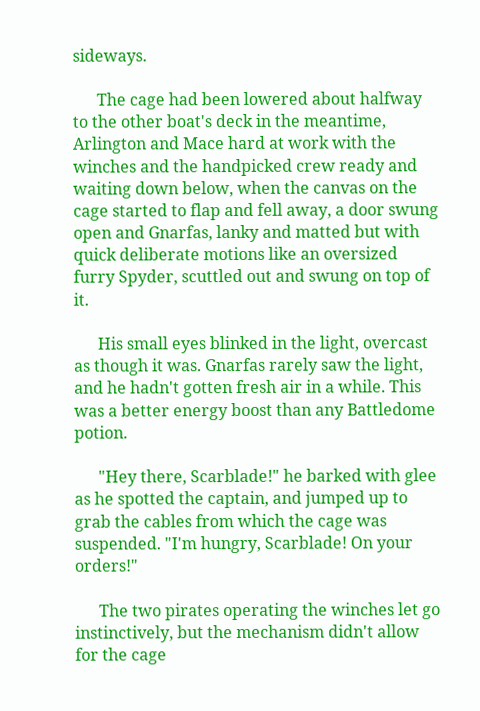sideways.

      The cage had been lowered about halfway to the other boat's deck in the meantime, Arlington and Mace hard at work with the winches and the handpicked crew ready and waiting down below, when the canvas on the cage started to flap and fell away, a door swung open and Gnarfas, lanky and matted but with quick deliberate motions like an oversized furry Spyder, scuttled out and swung on top of it.

      His small eyes blinked in the light, overcast as though it was. Gnarfas rarely saw the light, and he hadn't gotten fresh air in a while. This was a better energy boost than any Battledome potion.

      "Hey there, Scarblade!" he barked with glee as he spotted the captain, and jumped up to grab the cables from which the cage was suspended. "I'm hungry, Scarblade! On your orders!"

      The two pirates operating the winches let go instinctively, but the mechanism didn't allow for the cage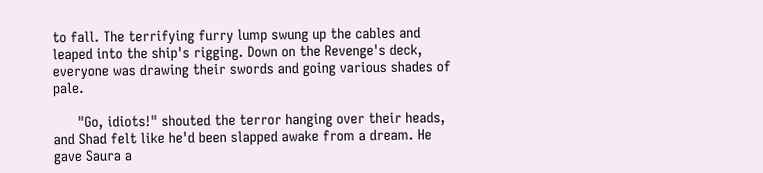to fall. The terrifying furry lump swung up the cables and leaped into the ship's rigging. Down on the Revenge's deck, everyone was drawing their swords and going various shades of pale.

      "Go, idiots!" shouted the terror hanging over their heads, and Shad felt like he'd been slapped awake from a dream. He gave Saura a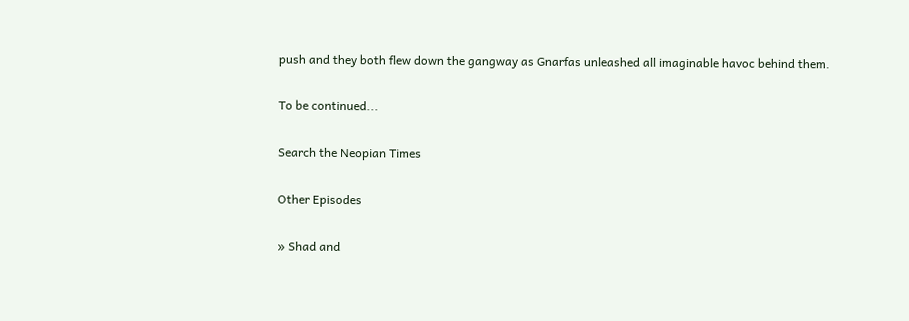push and they both flew down the gangway as Gnarfas unleashed all imaginable havoc behind them.

To be continued...

Search the Neopian Times

Other Episodes

» Shad and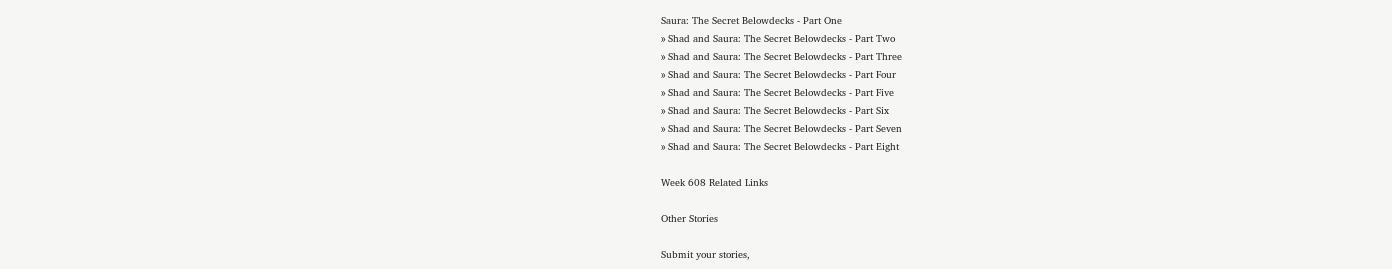Saura: The Secret Belowdecks - Part One
» Shad and Saura: The Secret Belowdecks - Part Two
» Shad and Saura: The Secret Belowdecks - Part Three
» Shad and Saura: The Secret Belowdecks - Part Four
» Shad and Saura: The Secret Belowdecks - Part Five
» Shad and Saura: The Secret Belowdecks - Part Six
» Shad and Saura: The Secret Belowdecks - Part Seven
» Shad and Saura: The Secret Belowdecks - Part Eight

Week 608 Related Links

Other Stories

Submit your stories,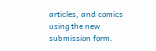articles, and comics using the new submission form.